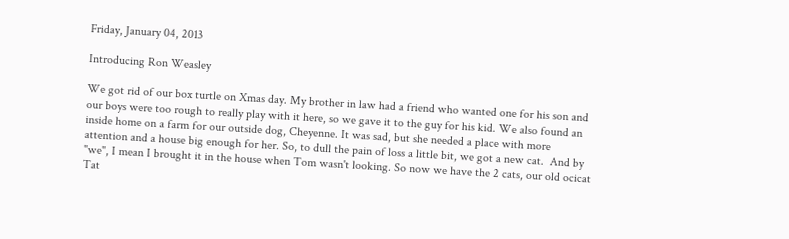Friday, January 04, 2013

Introducing Ron Weasley

We got rid of our box turtle on Xmas day. My brother in law had a friend who wanted one for his son and our boys were too rough to really play with it here, so we gave it to the guy for his kid. We also found an inside home on a farm for our outside dog, Cheyenne. It was sad, but she needed a place with more attention and a house big enough for her. So, to dull the pain of loss a little bit, we got a new cat.  And by "we", I mean I brought it in the house when Tom wasn't looking. So now we have the 2 cats, our old ocicat Tat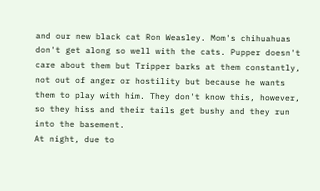and our new black cat Ron Weasley. Mom's chihuahuas don't get along so well with the cats. Pupper doesn't care about them but Tripper barks at them constantly, not out of anger or hostility but because he wants them to play with him. They don't know this, however, so they hiss and their tails get bushy and they run into the basement.
At night, due to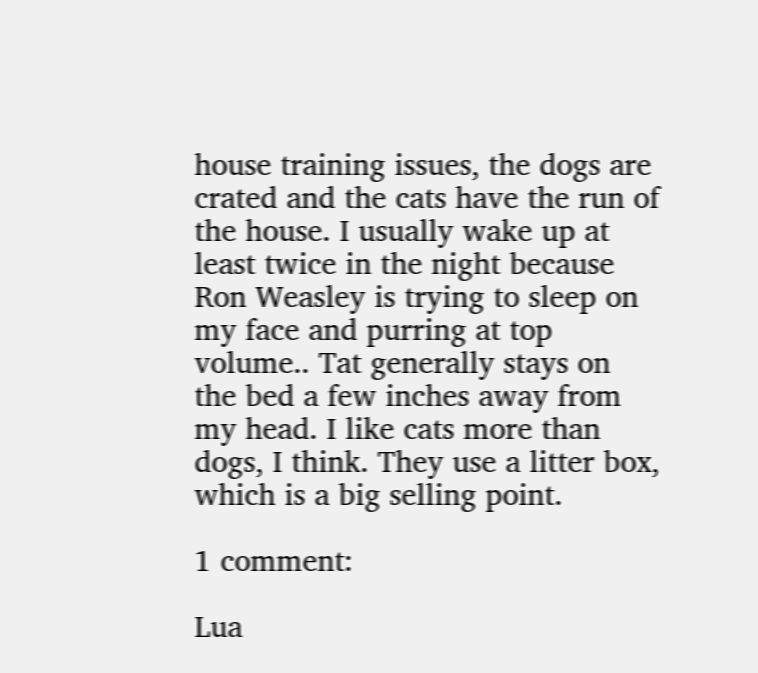house training issues, the dogs are crated and the cats have the run of the house. I usually wake up at least twice in the night because Ron Weasley is trying to sleep on my face and purring at top volume.. Tat generally stays on the bed a few inches away from my head. I like cats more than dogs, I think. They use a litter box, which is a big selling point.

1 comment:

Lua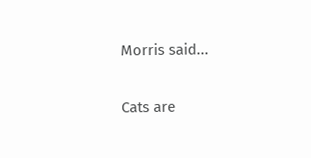Morris said...

Cats are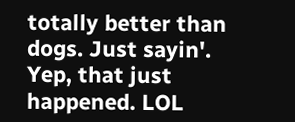totally better than dogs. Just sayin'. Yep, that just happened. LOL